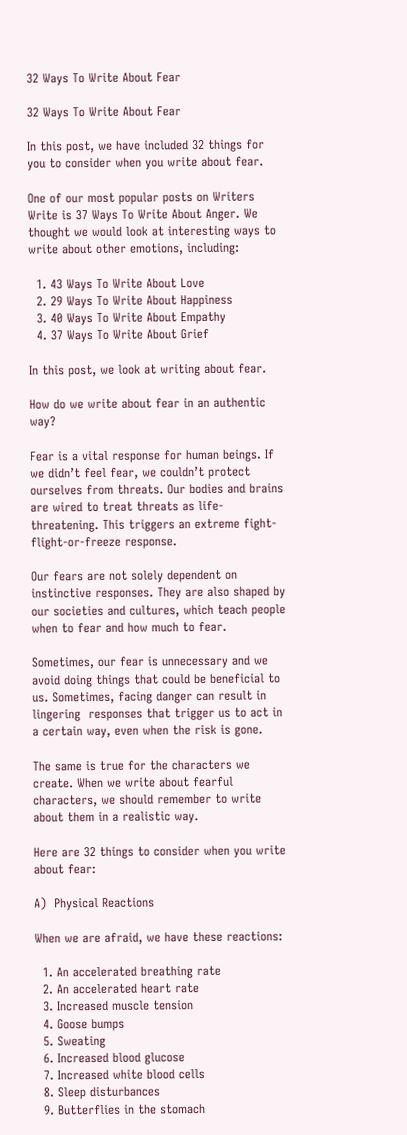32 Ways To Write About Fear

32 Ways To Write About Fear

In this post, we have included 32 things for you to consider when you write about fear.

One of our most popular posts on Writers Write is 37 Ways To Write About Anger. We thought we would look at interesting ways to write about other emotions, including:

  1. 43 Ways To Write About Love
  2. 29 Ways To Write About Happiness
  3. 40 Ways To Write About Empathy
  4. 37 Ways To Write About Grief

In this post, we look at writing about fear.

How do we write about fear in an authentic way?

Fear is a vital response for human beings. If we didn’t feel fear, we couldn’t protect ourselves from threats. Our bodies and brains are wired to treat threats as life-threatening. This triggers an extreme fight-flight-or-freeze response.

Our fears are not solely dependent on instinctive responses. They are also shaped by our societies and cultures, which teach people when to fear and how much to fear.

Sometimes, our fear is unnecessary and we avoid doing things that could be beneficial to us. Sometimes, facing danger can result in lingering  responses that trigger us to act in a certain way, even when the risk is gone.

The same is true for the characters we create. When we write about fearful characters, we should remember to write about them in a realistic way.

Here are 32 things to consider when you write about fear:

A)  Physical Reactions

When we are afraid, we have these reactions:

  1. An accelerated breathing rate
  2. An accelerated heart rate
  3. Increased muscle tension
  4. Goose bumps
  5. Sweating
  6. Increased blood glucose
  7. Increased white blood cells
  8. Sleep disturbances
  9. Butterflies in the stomach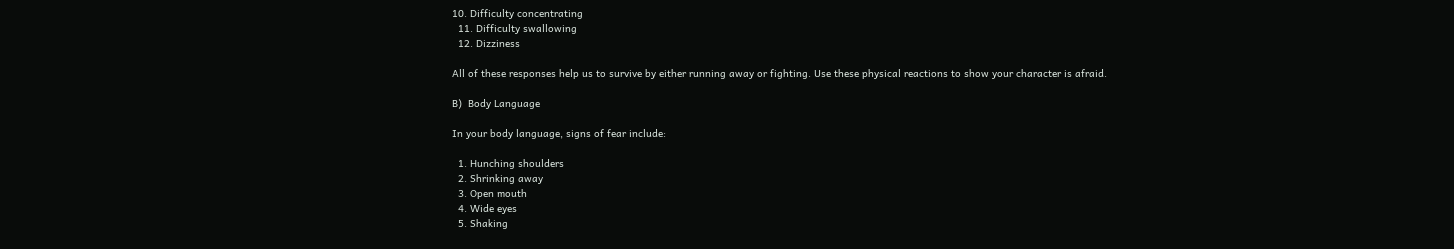10. Difficulty concentrating
  11. Difficulty swallowing
  12. Dizziness

All of these responses help us to survive by either running away or fighting. Use these physical reactions to show your character is afraid.

B)  Body Language

In your body language, signs of fear include:

  1. Hunching shoulders
  2. Shrinking away
  3. Open mouth
  4. Wide eyes
  5. Shaking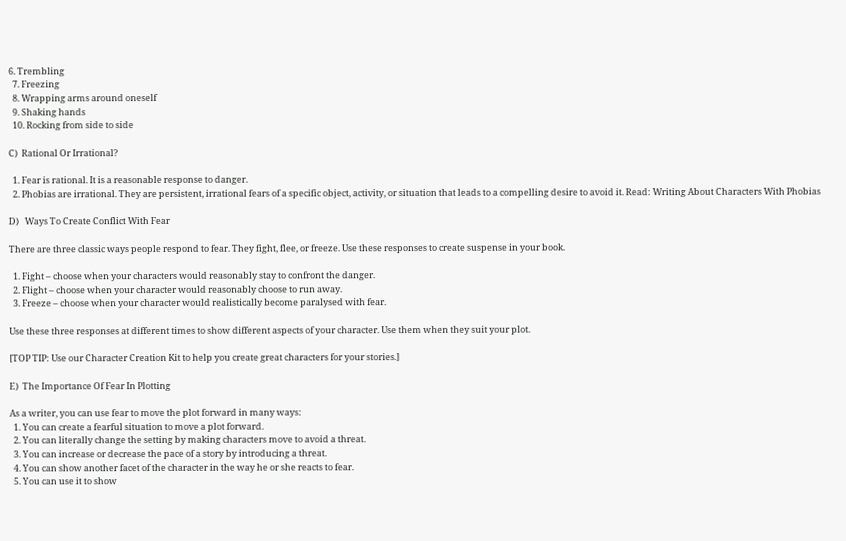6. Trembling
  7. Freezing
  8. Wrapping arms around oneself
  9. Shaking hands
  10. Rocking from side to side

C)  Rational Or Irrational?

  1. Fear is rational. It is a reasonable response to danger.
  2. Phobias are irrational. They are persistent, irrational fears of a specific object, activity, or situation that leads to a compelling desire to avoid it. Read: Writing About Characters With Phobias

D)   Ways To Create Conflict With Fear

There are three classic ways people respond to fear. They fight, flee, or freeze. Use these responses to create suspense in your book.

  1. Fight – choose when your characters would reasonably stay to confront the danger.
  2. Flight – choose when your character would reasonably choose to run away.
  3. Freeze – choose when your character would realistically become paralysed with fear.

Use these three responses at different times to show different aspects of your character. Use them when they suit your plot.

[TOP TIP: Use our Character Creation Kit to help you create great characters for your stories.]

E)  The Importance Of Fear In Plotting

As a writer, you can use fear to move the plot forward in many ways:
  1. You can create a fearful situation to move a plot forward.
  2. You can literally change the setting by making characters move to avoid a threat.
  3. You can increase or decrease the pace of a story by introducing a threat.
  4. You can show another facet of the character in the way he or she reacts to fear.
  5. You can use it to show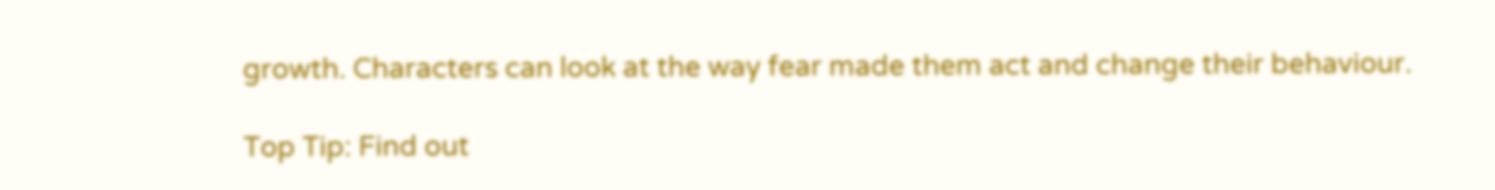growth. Characters can look at the way fear made them act and change their behaviour.

Top Tip: Find out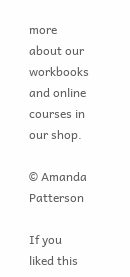more about our workbooks and online courses in our shop.

© Amanda Patterson

If you liked this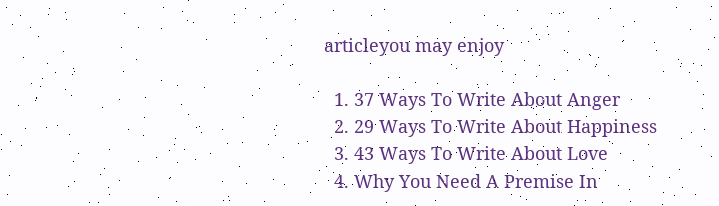articleyou may enjoy

  1. 37 Ways To Write About Anger
  2. 29 Ways To Write About Happiness
  3. 43 Ways To Write About Love
  4. Why You Need A Premise In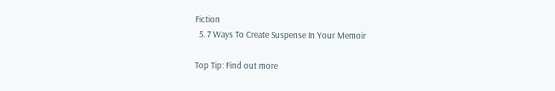Fiction
  5. 7 Ways To Create Suspense In Your Memoir

Top Tip: Find out more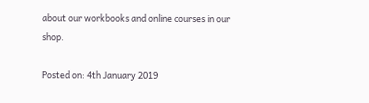about our workbooks and online courses in our shop.

Posted on: 4th January 2019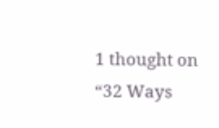1 thought on “32 Ways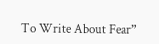To Write About Fear”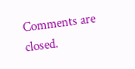Comments are closed.